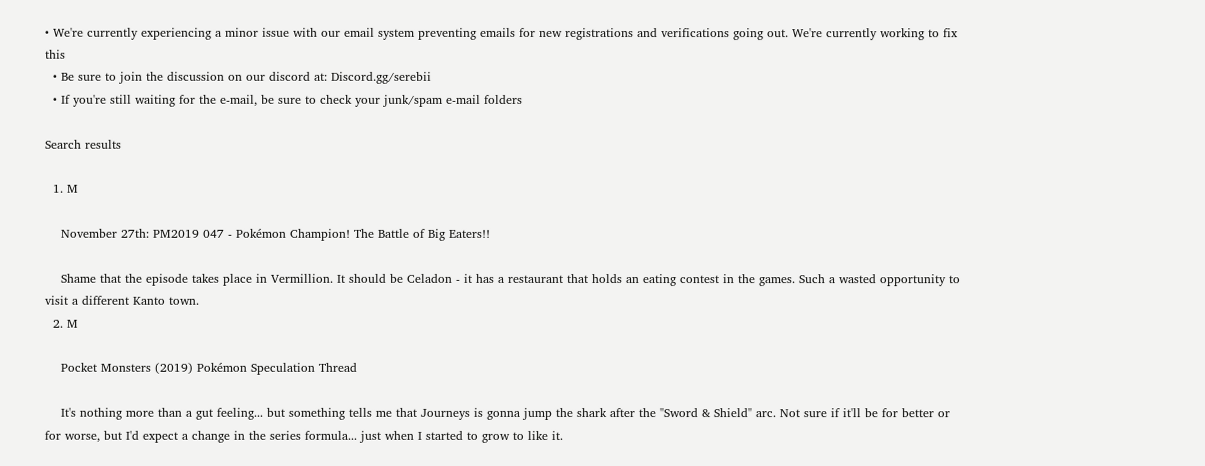• We're currently experiencing a minor issue with our email system preventing emails for new registrations and verifications going out. We're currently working to fix this
  • Be sure to join the discussion on our discord at: Discord.gg/serebii
  • If you're still waiting for the e-mail, be sure to check your junk/spam e-mail folders

Search results

  1. M

    November 27th: PM2019 047 - Pokémon Champion! The Battle of Big Eaters!!

    Shame that the episode takes place in Vermillion. It should be Celadon - it has a restaurant that holds an eating contest in the games. Such a wasted opportunity to visit a different Kanto town.
  2. M

    Pocket Monsters (2019) Pokémon Speculation Thread

    It's nothing more than a gut feeling... but something tells me that Journeys is gonna jump the shark after the "Sword & Shield" arc. Not sure if it'll be for better or for worse, but I'd expect a change in the series formula... just when I started to grow to like it.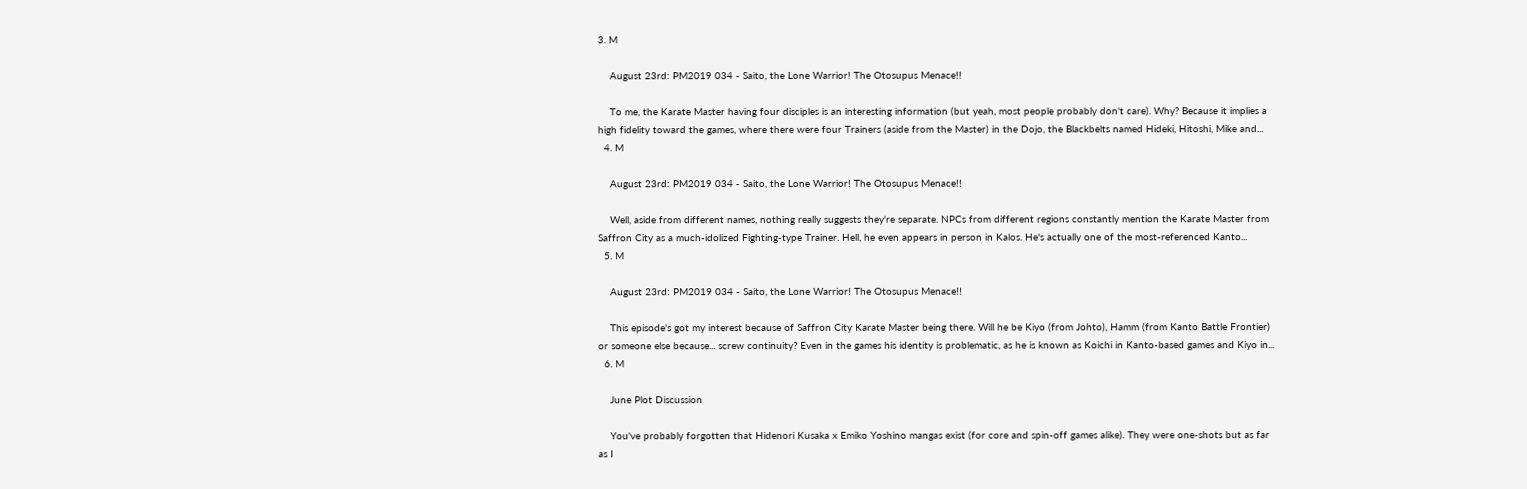3. M

    August 23rd: PM2019 034 - Saito, the Lone Warrior! The Otosupus Menace!!

    To me, the Karate Master having four disciples is an interesting information (but yeah, most people probably don't care). Why? Because it implies a high fidelity toward the games, where there were four Trainers (aside from the Master) in the Dojo, the Blackbelts named Hideki, Hitoshi, Mike and...
  4. M

    August 23rd: PM2019 034 - Saito, the Lone Warrior! The Otosupus Menace!!

    Well, aside from different names, nothing really suggests they're separate. NPCs from different regions constantly mention the Karate Master from Saffron City as a much-idolized Fighting-type Trainer. Hell, he even appears in person in Kalos. He's actually one of the most-referenced Kanto...
  5. M

    August 23rd: PM2019 034 - Saito, the Lone Warrior! The Otosupus Menace!!

    This episode's got my interest because of Saffron City Karate Master being there. Will he be Kiyo (from Johto), Hamm (from Kanto Battle Frontier) or someone else because... screw continuity? Even in the games his identity is problematic, as he is known as Koichi in Kanto-based games and Kiyo in...
  6. M

    June Plot Discussion

    You've probably forgotten that Hidenori Kusaka x Emiko Yoshino mangas exist (for core and spin-off games alike). They were one-shots but as far as I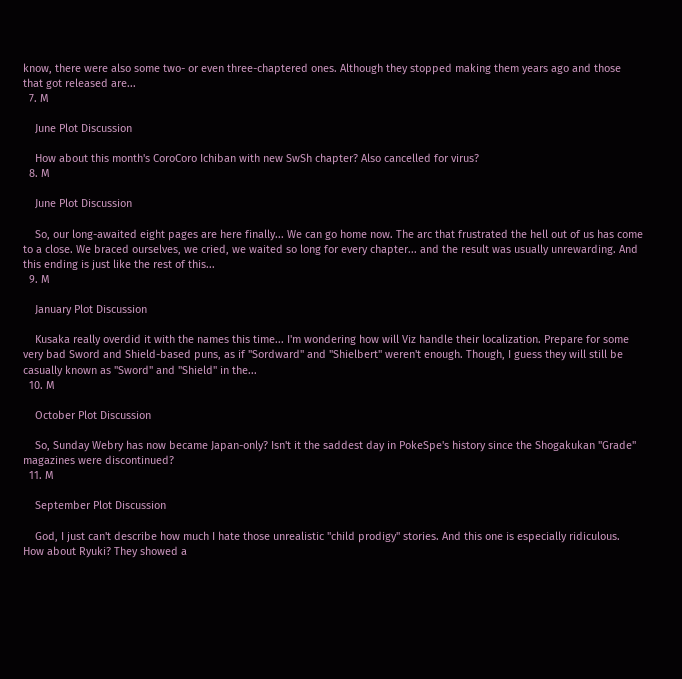know, there were also some two- or even three-chaptered ones. Although they stopped making them years ago and those that got released are...
  7. M

    June Plot Discussion

    How about this month's CoroCoro Ichiban with new SwSh chapter? Also cancelled for virus?
  8. M

    June Plot Discussion

    So, our long-awaited eight pages are here finally... We can go home now. The arc that frustrated the hell out of us has come to a close. We braced ourselves, we cried, we waited so long for every chapter... and the result was usually unrewarding. And this ending is just like the rest of this...
  9. M

    January Plot Discussion

    Kusaka really overdid it with the names this time... I'm wondering how will Viz handle their localization. Prepare for some very bad Sword and Shield-based puns, as if "Sordward" and "Shielbert" weren't enough. Though, I guess they will still be casually known as "Sword" and "Shield" in the...
  10. M

    October Plot Discussion

    So, Sunday Webry has now became Japan-only? Isn't it the saddest day in PokeSpe's history since the Shogakukan "Grade" magazines were discontinued?
  11. M

    September Plot Discussion

    God, I just can't describe how much I hate those unrealistic "child prodigy" stories. And this one is especially ridiculous. How about Ryuki? They showed a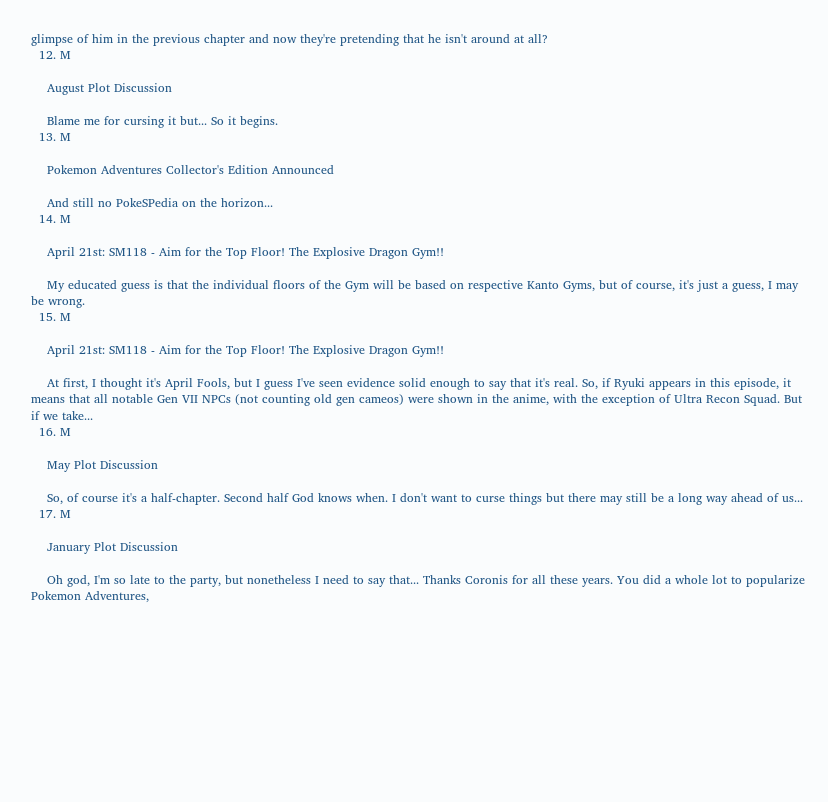glimpse of him in the previous chapter and now they're pretending that he isn't around at all?
  12. M

    August Plot Discussion

    Blame me for cursing it but... So it begins.
  13. M

    Pokemon Adventures Collector's Edition Announced

    And still no PokeSPedia on the horizon...
  14. M

    April 21st: SM118 - Aim for the Top Floor! The Explosive Dragon Gym!!

    My educated guess is that the individual floors of the Gym will be based on respective Kanto Gyms, but of course, it's just a guess, I may be wrong.
  15. M

    April 21st: SM118 - Aim for the Top Floor! The Explosive Dragon Gym!!

    At first, I thought it's April Fools, but I guess I've seen evidence solid enough to say that it's real. So, if Ryuki appears in this episode, it means that all notable Gen VII NPCs (not counting old gen cameos) were shown in the anime, with the exception of Ultra Recon Squad. But if we take...
  16. M

    May Plot Discussion

    So, of course it's a half-chapter. Second half God knows when. I don't want to curse things but there may still be a long way ahead of us...
  17. M

    January Plot Discussion

    Oh god, I'm so late to the party, but nonetheless I need to say that... Thanks Coronis for all these years. You did a whole lot to popularize Pokemon Adventures,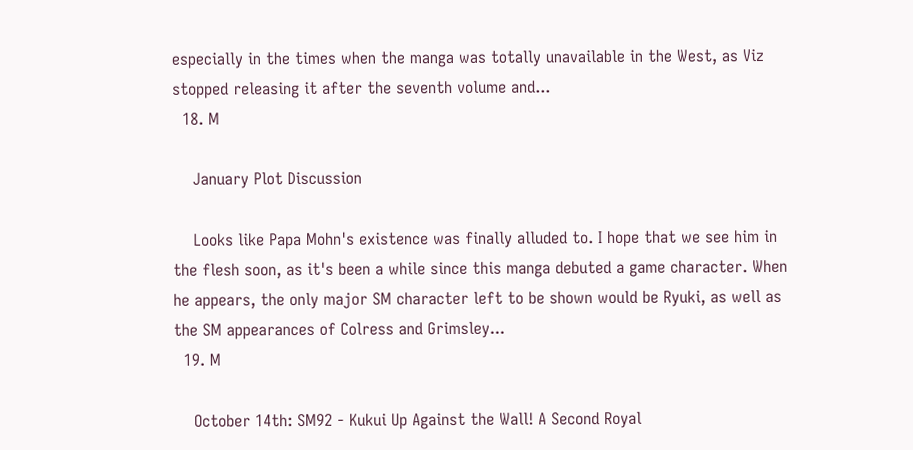especially in the times when the manga was totally unavailable in the West, as Viz stopped releasing it after the seventh volume and...
  18. M

    January Plot Discussion

    Looks like Papa Mohn's existence was finally alluded to. I hope that we see him in the flesh soon, as it's been a while since this manga debuted a game character. When he appears, the only major SM character left to be shown would be Ryuki, as well as the SM appearances of Colress and Grimsley...
  19. M

    October 14th: SM92 - Kukui Up Against the Wall! A Second Royal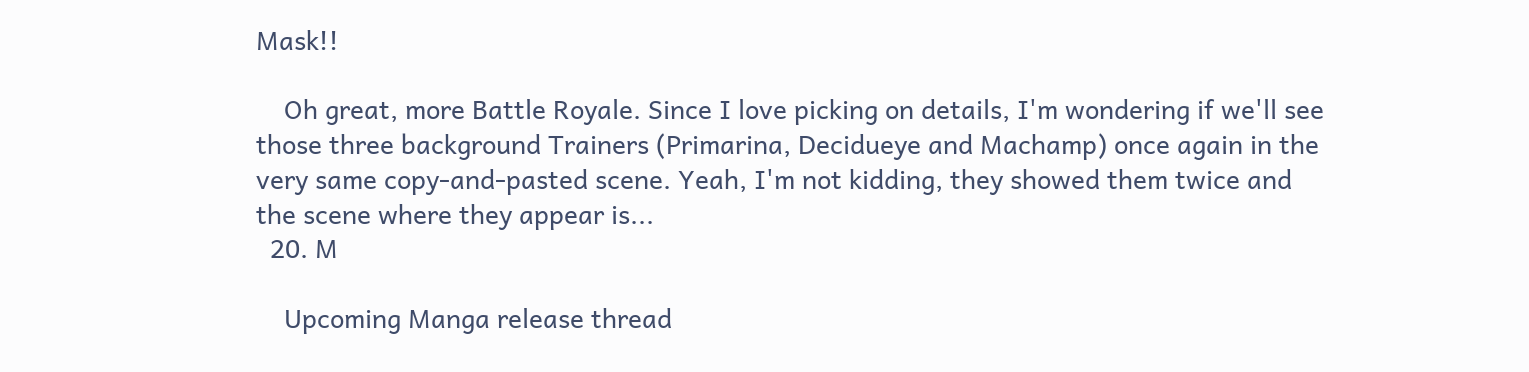Mask!!

    Oh great, more Battle Royale. Since I love picking on details, I'm wondering if we'll see those three background Trainers (Primarina, Decidueye and Machamp) once again in the very same copy-and-pasted scene. Yeah, I'm not kidding, they showed them twice and the scene where they appear is...
  20. M

    Upcoming Manga release thread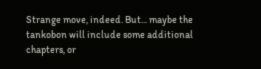Strange move, indeed. But... maybe the tankobon will include some additional chapters, or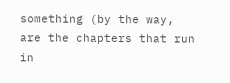something (by the way, are the chapters that run in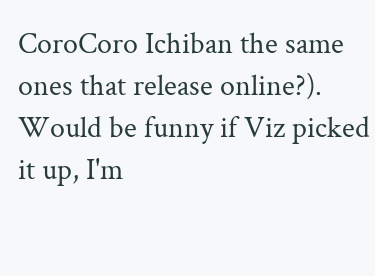CoroCoro Ichiban the same ones that release online?). Would be funny if Viz picked it up, I'm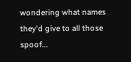wondering what names they'd give to all those spoof...